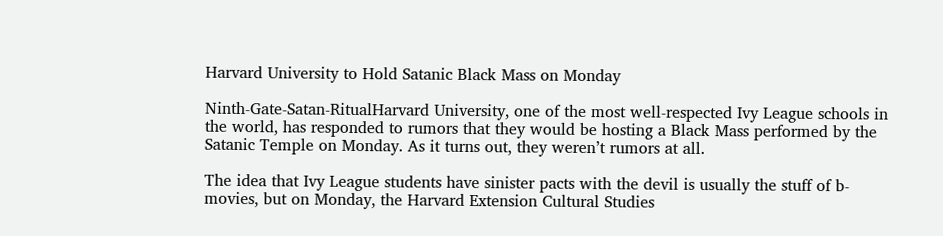Harvard University to Hold Satanic Black Mass on Monday

Ninth-Gate-Satan-RitualHarvard University, one of the most well-respected Ivy League schools in the world, has responded to rumors that they would be hosting a Black Mass performed by the Satanic Temple on Monday. As it turns out, they weren’t rumors at all.

The idea that Ivy League students have sinister pacts with the devil is usually the stuff of b-movies, but on Monday, the Harvard Extension Cultural Studies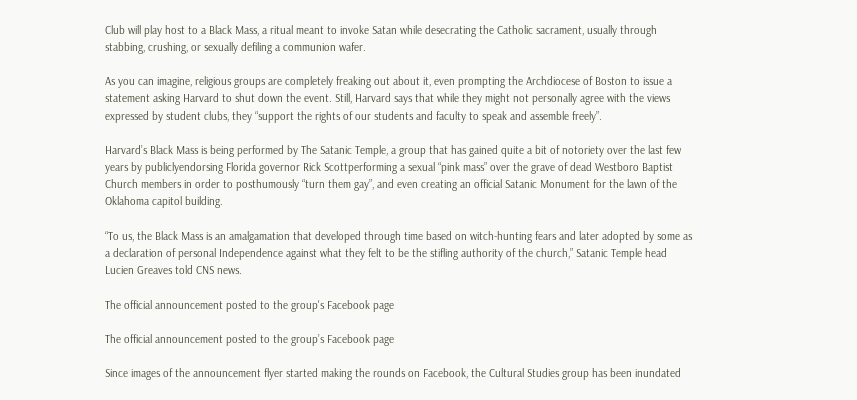Club will play host to a Black Mass, a ritual meant to invoke Satan while desecrating the Catholic sacrament, usually through stabbing, crushing, or sexually defiling a communion wafer.

As you can imagine, religious groups are completely freaking out about it, even prompting the Archdiocese of Boston to issue a statement asking Harvard to shut down the event. Still, Harvard says that while they might not personally agree with the views expressed by student clubs, they “support the rights of our students and faculty to speak and assemble freely”.

Harvard’s Black Mass is being performed by The Satanic Temple, a group that has gained quite a bit of notoriety over the last few years by publiclyendorsing Florida governor Rick Scottperforming a sexual “pink mass” over the grave of dead Westboro Baptist Church members in order to posthumously “turn them gay”, and even creating an official Satanic Monument for the lawn of the Oklahoma capitol building.

“To us, the Black Mass is an amalgamation that developed through time based on witch-hunting fears and later adopted by some as a declaration of personal Independence against what they felt to be the stifling authority of the church,” Satanic Temple head Lucien Greaves told CNS news.

The official announcement posted to the group's Facebook page

The official announcement posted to the group’s Facebook page

Since images of the announcement flyer started making the rounds on Facebook, the Cultural Studies group has been inundated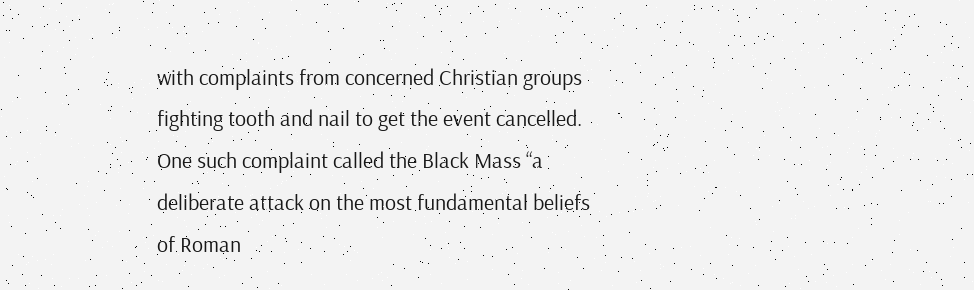with complaints from concerned Christian groups fighting tooth and nail to get the event cancelled. One such complaint called the Black Mass “a deliberate attack on the most fundamental beliefs of Roman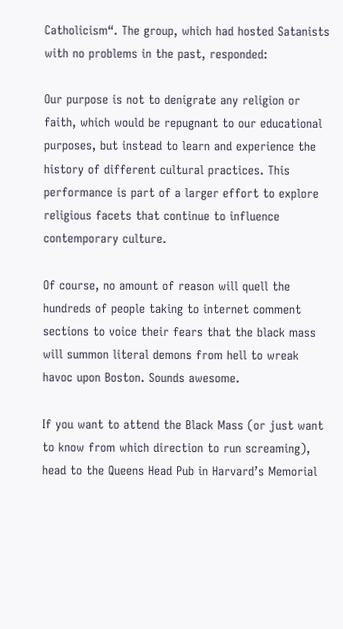Catholicism“. The group, which had hosted Satanists with no problems in the past, responded:

Our purpose is not to denigrate any religion or faith, which would be repugnant to our educational purposes, but instead to learn and experience the history of different cultural practices. This performance is part of a larger effort to explore religious facets that continue to influence contemporary culture.

Of course, no amount of reason will quell the hundreds of people taking to internet comment sections to voice their fears that the black mass will summon literal demons from hell to wreak havoc upon Boston. Sounds awesome.

If you want to attend the Black Mass (or just want to know from which direction to run screaming), head to the Queens Head Pub in Harvard’s Memorial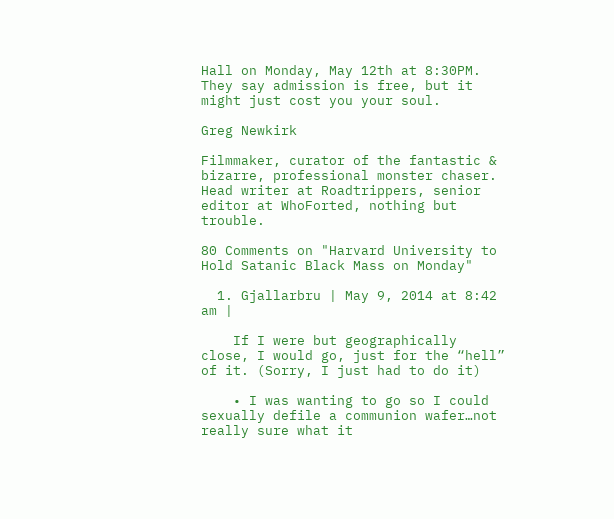Hall on Monday, May 12th at 8:30PM. They say admission is free, but it might just cost you your soul.

Greg Newkirk

Filmmaker, curator of the fantastic & bizarre, professional monster chaser. Head writer at Roadtrippers, senior editor at WhoForted, nothing but trouble.

80 Comments on "Harvard University to Hold Satanic Black Mass on Monday"

  1. Gjallarbru | May 9, 2014 at 8:42 am |

    If I were but geographically close, I would go, just for the “hell” of it. (Sorry, I just had to do it)

    • I was wanting to go so I could sexually defile a communion wafer…not really sure what it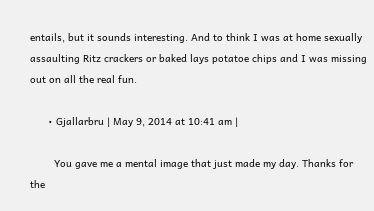entails, but it sounds interesting. And to think I was at home sexually assaulting Ritz crackers or baked lays potatoe chips and I was missing out on all the real fun.

      • Gjallarbru | May 9, 2014 at 10:41 am |

        You gave me a mental image that just made my day. Thanks for the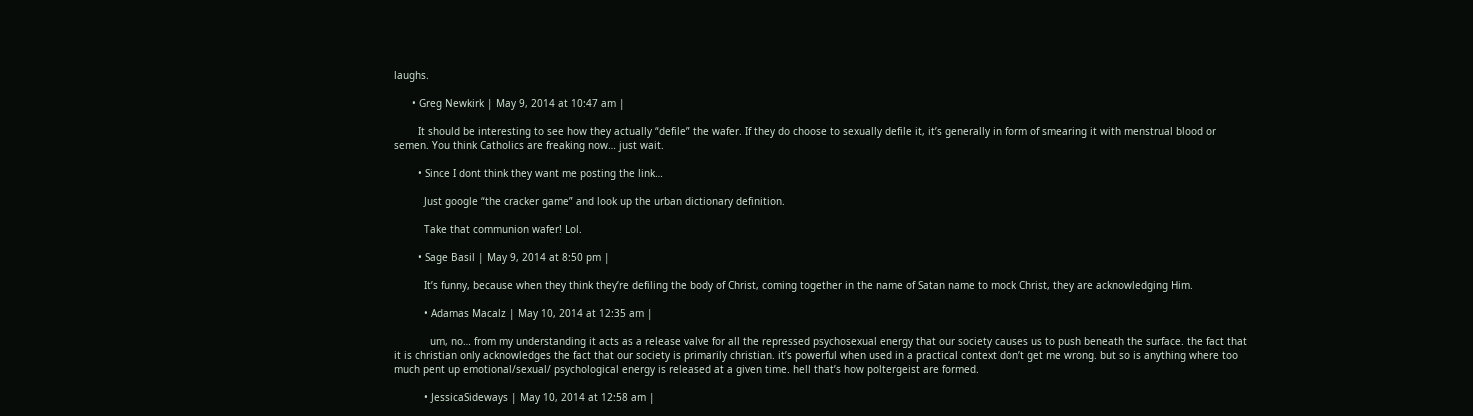laughs.

      • Greg Newkirk | May 9, 2014 at 10:47 am |

        It should be interesting to see how they actually “defile” the wafer. If they do choose to sexually defile it, it’s generally in form of smearing it with menstrual blood or semen. You think Catholics are freaking now… just wait.

        • Since I dont think they want me posting the link…

          Just google “the cracker game” and look up the urban dictionary definition.

          Take that communion wafer! Lol.

        • Sage Basil | May 9, 2014 at 8:50 pm |

          It’s funny, because when they think they’re defiling the body of Christ, coming together in the name of Satan name to mock Christ, they are acknowledging Him.

          • Adamas Macalz | May 10, 2014 at 12:35 am |

            um, no… from my understanding it acts as a release valve for all the repressed psychosexual energy that our society causes us to push beneath the surface. the fact that it is christian only acknowledges the fact that our society is primarily christian. it’s powerful when used in a practical context don’t get me wrong. but so is anything where too much pent up emotional/sexual/ psychological energy is released at a given time. hell that’s how poltergeist are formed.

          • JessicaSideways | May 10, 2014 at 12:58 am |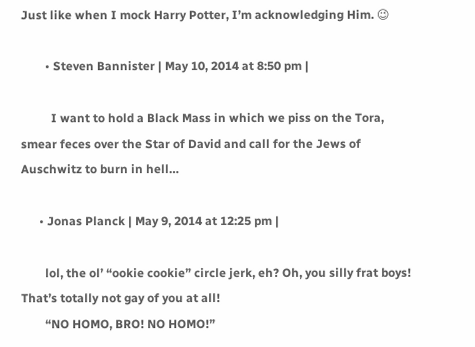Just like when I mock Harry Potter, I’m acknowledging Him. 😉

        • Steven Bannister | May 10, 2014 at 8:50 pm |

          I want to hold a Black Mass in which we piss on the Tora, smear feces over the Star of David and call for the Jews of Auschwitz to burn in hell…

      • Jonas Planck | May 9, 2014 at 12:25 pm |

        lol, the ol’ “ookie cookie” circle jerk, eh? Oh, you silly frat boys! That’s totally not gay of you at all!
        “NO HOMO, BRO! NO HOMO!”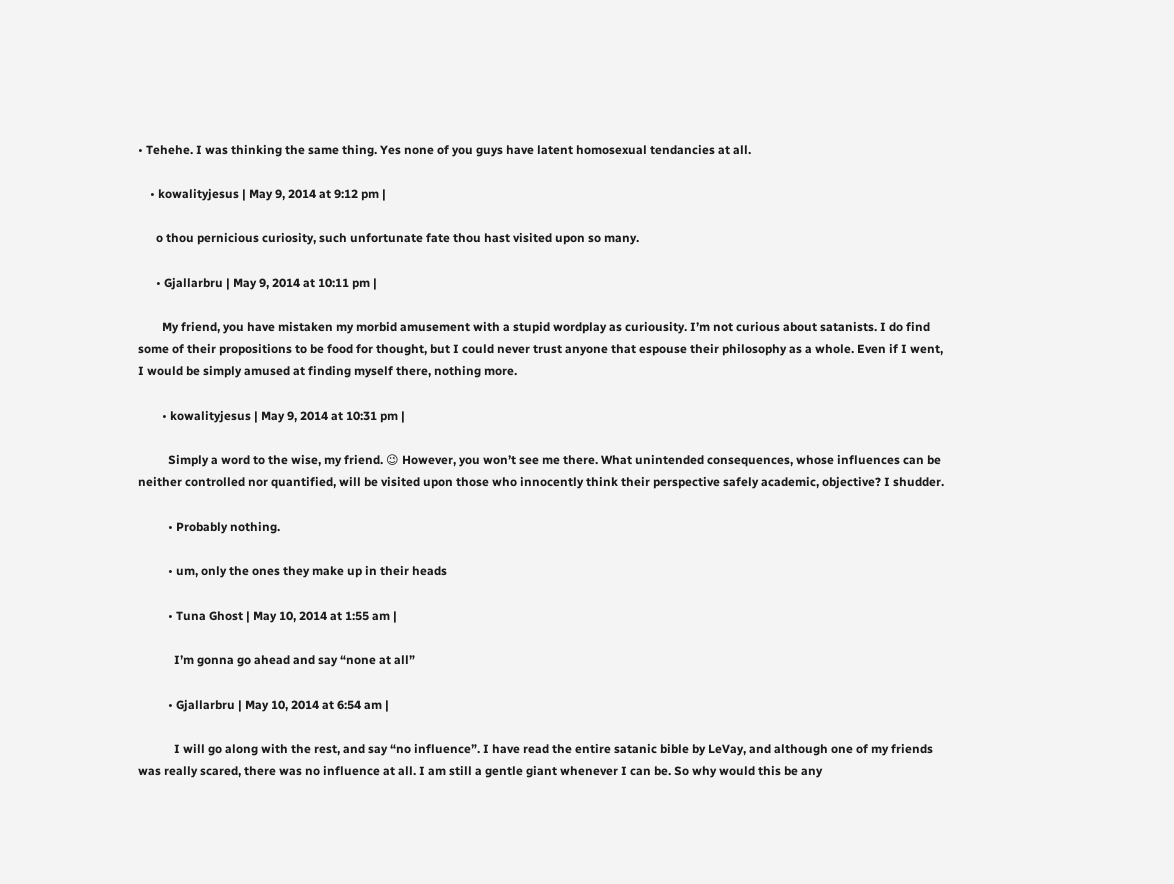• Tehehe. I was thinking the same thing. Yes none of you guys have latent homosexual tendancies at all.

    • kowalityjesus | May 9, 2014 at 9:12 pm |

      o thou pernicious curiosity, such unfortunate fate thou hast visited upon so many.

      • Gjallarbru | May 9, 2014 at 10:11 pm |

        My friend, you have mistaken my morbid amusement with a stupid wordplay as curiousity. I’m not curious about satanists. I do find some of their propositions to be food for thought, but I could never trust anyone that espouse their philosophy as a whole. Even if I went, I would be simply amused at finding myself there, nothing more.

        • kowalityjesus | May 9, 2014 at 10:31 pm |

          Simply a word to the wise, my friend. 😉 However, you won’t see me there. What unintended consequences, whose influences can be neither controlled nor quantified, will be visited upon those who innocently think their perspective safely academic, objective? I shudder.

          • Probably nothing.

          • um, only the ones they make up in their heads

          • Tuna Ghost | May 10, 2014 at 1:55 am |

            I’m gonna go ahead and say “none at all”

          • Gjallarbru | May 10, 2014 at 6:54 am |

            I will go along with the rest, and say “no influence”. I have read the entire satanic bible by LeVay, and although one of my friends was really scared, there was no influence at all. I am still a gentle giant whenever I can be. So why would this be any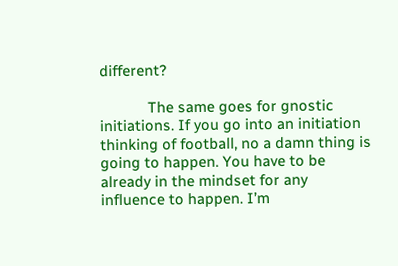different?

            The same goes for gnostic initiations. If you go into an initiation thinking of football, no a damn thing is going to happen. You have to be already in the mindset for any influence to happen. I’m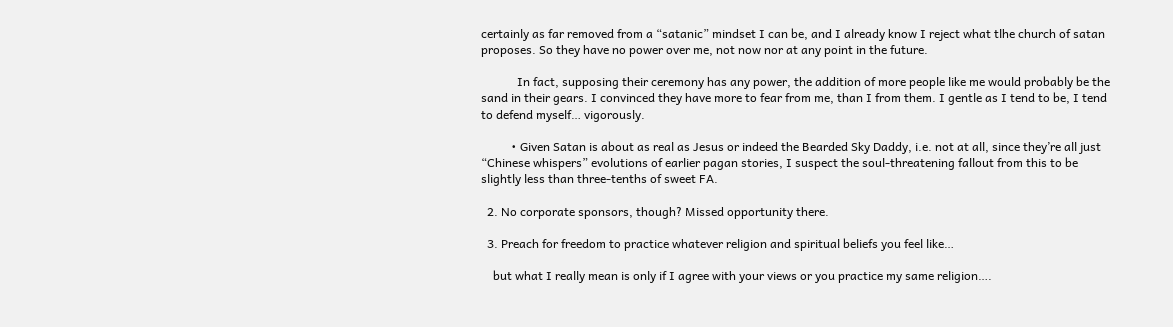certainly as far removed from a “satanic” mindset I can be, and I already know I reject what tlhe church of satan proposes. So they have no power over me, not now nor at any point in the future.

            In fact, supposing their ceremony has any power, the addition of more people like me would probably be the sand in their gears. I convinced they have more to fear from me, than I from them. I gentle as I tend to be, I tend to defend myself… vigorously.

          • Given Satan is about as real as Jesus or indeed the Bearded Sky Daddy, i.e. not at all, since they’re all just “Chinese whispers” evolutions of earlier pagan stories, I suspect the soul-threatening fallout from this to be slightly less than three-tenths of sweet FA.

  2. No corporate sponsors, though? Missed opportunity there.

  3. Preach for freedom to practice whatever religion and spiritual beliefs you feel like…

    but what I really mean is only if I agree with your views or you practice my same religion….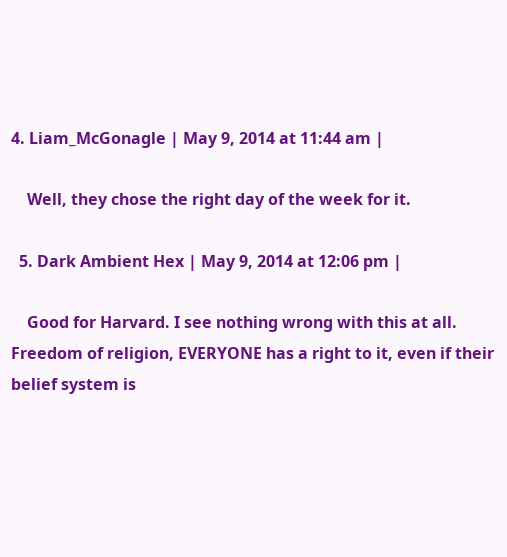4. Liam_McGonagle | May 9, 2014 at 11:44 am |

    Well, they chose the right day of the week for it.

  5. Dark Ambient Hex | May 9, 2014 at 12:06 pm |

    Good for Harvard. I see nothing wrong with this at all. Freedom of religion, EVERYONE has a right to it, even if their belief system is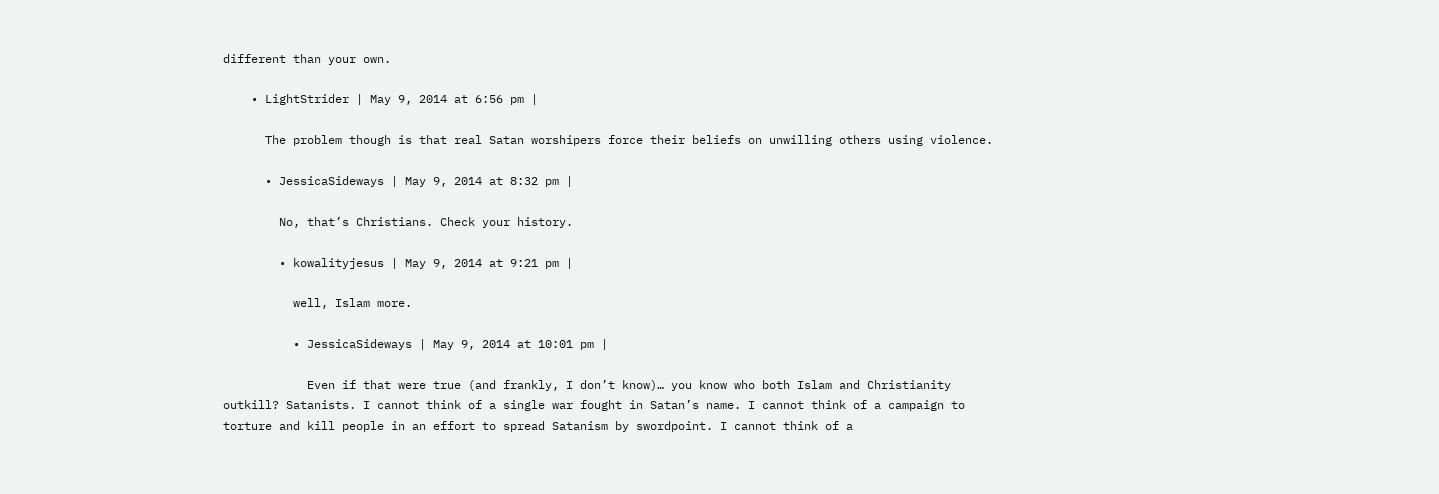different than your own.

    • LightStrider | May 9, 2014 at 6:56 pm |

      The problem though is that real Satan worshipers force their beliefs on unwilling others using violence.

      • JessicaSideways | May 9, 2014 at 8:32 pm |

        No, that’s Christians. Check your history.

        • kowalityjesus | May 9, 2014 at 9:21 pm |

          well, Islam more.

          • JessicaSideways | May 9, 2014 at 10:01 pm |

            Even if that were true (and frankly, I don’t know)… you know who both Islam and Christianity outkill? Satanists. I cannot think of a single war fought in Satan’s name. I cannot think of a campaign to torture and kill people in an effort to spread Satanism by swordpoint. I cannot think of a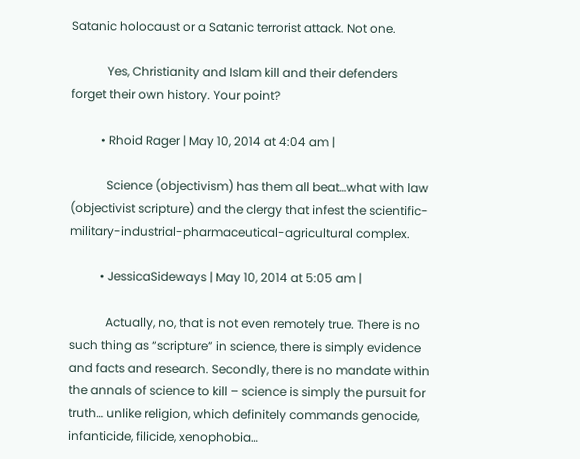Satanic holocaust or a Satanic terrorist attack. Not one.

            Yes, Christianity and Islam kill and their defenders forget their own history. Your point?

          • Rhoid Rager | May 10, 2014 at 4:04 am |

            Science (objectivism) has them all beat…what with law (objectivist scripture) and the clergy that infest the scientific-military-industrial-pharmaceutical-agricultural complex.

          • JessicaSideways | May 10, 2014 at 5:05 am |

            Actually, no, that is not even remotely true. There is no such thing as “scripture” in science, there is simply evidence and facts and research. Secondly, there is no mandate within the annals of science to kill – science is simply the pursuit for truth… unlike religion, which definitely commands genocide, infanticide, filicide, xenophobia…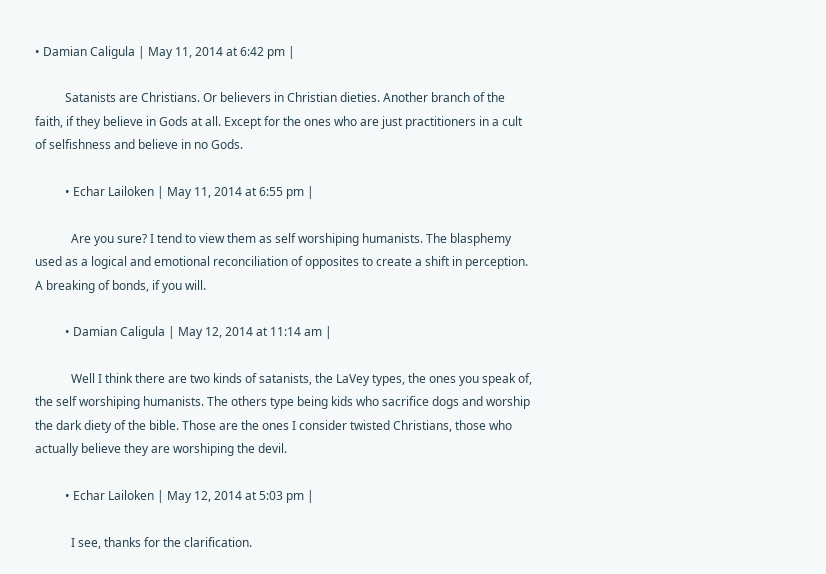• Damian Caligula | May 11, 2014 at 6:42 pm |

          Satanists are Christians. Or believers in Christian dieties. Another branch of the faith, if they believe in Gods at all. Except for the ones who are just practitioners in a cult of selfishness and believe in no Gods.

          • Echar Lailoken | May 11, 2014 at 6:55 pm |

            Are you sure? I tend to view them as self worshiping humanists. The blasphemy used as a logical and emotional reconciliation of opposites to create a shift in perception. A breaking of bonds, if you will.

          • Damian Caligula | May 12, 2014 at 11:14 am |

            Well I think there are two kinds of satanists, the LaVey types, the ones you speak of, the self worshiping humanists. The others type being kids who sacrifice dogs and worship the dark diety of the bible. Those are the ones I consider twisted Christians, those who actually believe they are worshiping the devil.

          • Echar Lailoken | May 12, 2014 at 5:03 pm |

            I see, thanks for the clarification.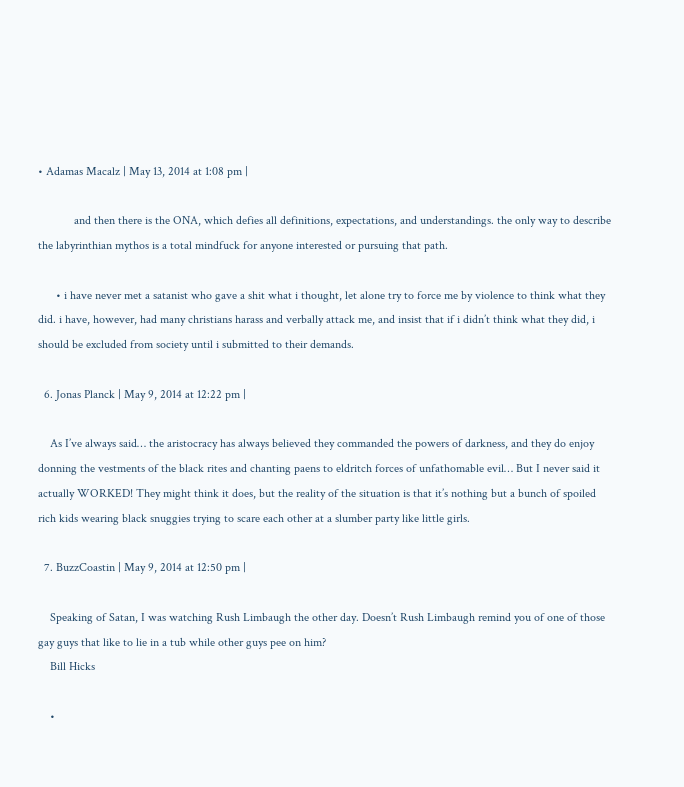• Adamas Macalz | May 13, 2014 at 1:08 pm |

            and then there is the ONA, which defies all definitions, expectations, and understandings. the only way to describe the labyrinthian mythos is a total mindfuck for anyone interested or pursuing that path.

      • i have never met a satanist who gave a shit what i thought, let alone try to force me by violence to think what they did. i have, however, had many christians harass and verbally attack me, and insist that if i didn’t think what they did, i should be excluded from society until i submitted to their demands.

  6. Jonas Planck | May 9, 2014 at 12:22 pm |

    As I’ve always said… the aristocracy has always believed they commanded the powers of darkness, and they do enjoy donning the vestments of the black rites and chanting paens to eldritch forces of unfathomable evil… But I never said it actually WORKED! They might think it does, but the reality of the situation is that it’s nothing but a bunch of spoiled rich kids wearing black snuggies trying to scare each other at a slumber party like little girls.

  7. BuzzCoastin | May 9, 2014 at 12:50 pm |

    Speaking of Satan, I was watching Rush Limbaugh the other day. Doesn’t Rush Limbaugh remind you of one of those gay guys that like to lie in a tub while other guys pee on him?
    Bill Hicks

    •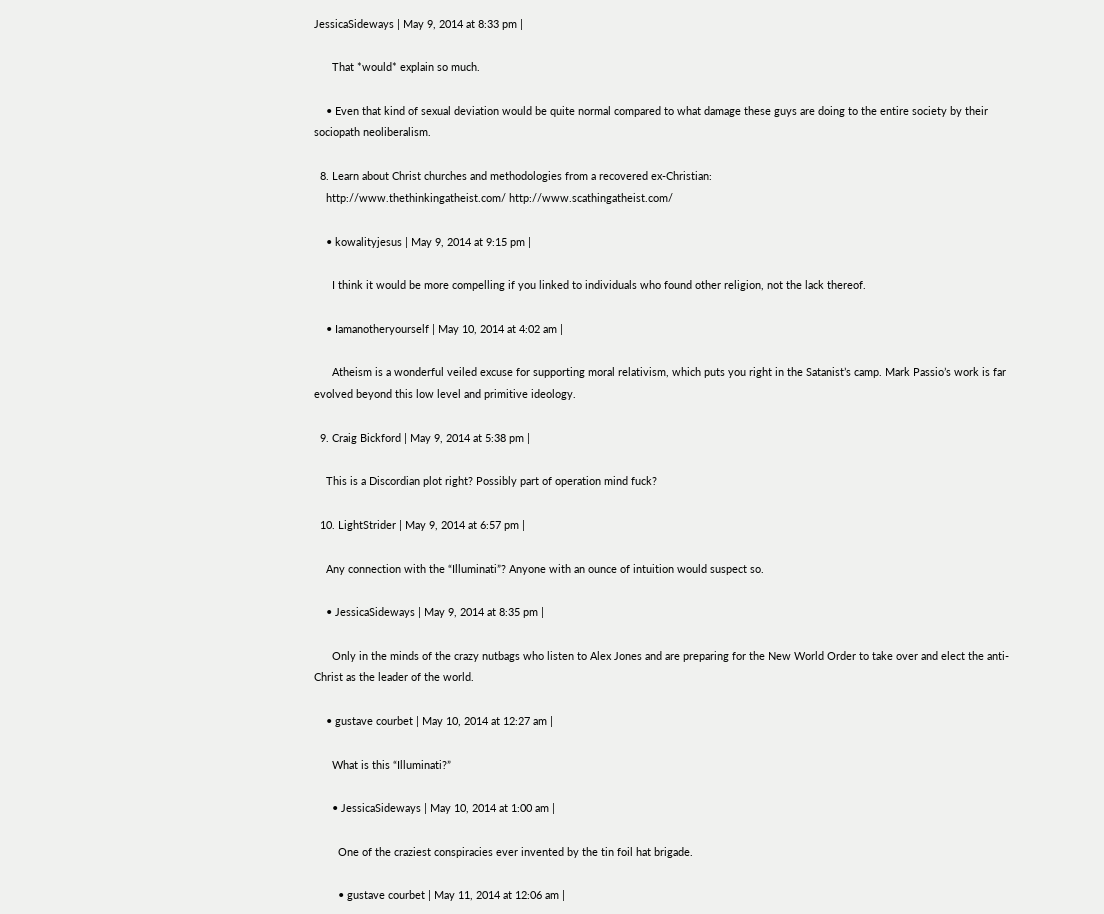JessicaSideways | May 9, 2014 at 8:33 pm |

      That *would* explain so much.

    • Even that kind of sexual deviation would be quite normal compared to what damage these guys are doing to the entire society by their sociopath neoliberalism.

  8. Learn about Christ churches and methodologies from a recovered ex-Christian:
    http://www.thethinkingatheist.com/ http://www.scathingatheist.com/

    • kowalityjesus | May 9, 2014 at 9:15 pm |

      I think it would be more compelling if you linked to individuals who found other religion, not the lack thereof.

    • Iamanotheryourself | May 10, 2014 at 4:02 am |

      Atheism is a wonderful veiled excuse for supporting moral relativism, which puts you right in the Satanist’s camp. Mark Passio’s work is far evolved beyond this low level and primitive ideology.

  9. Craig Bickford | May 9, 2014 at 5:38 pm |

    This is a Discordian plot right? Possibly part of operation mind fuck?

  10. LightStrider | May 9, 2014 at 6:57 pm |

    Any connection with the “Illuminati”? Anyone with an ounce of intuition would suspect so.

    • JessicaSideways | May 9, 2014 at 8:35 pm |

      Only in the minds of the crazy nutbags who listen to Alex Jones and are preparing for the New World Order to take over and elect the anti-Christ as the leader of the world.

    • gustave courbet | May 10, 2014 at 12:27 am |

      What is this “Illuminati?”

      • JessicaSideways | May 10, 2014 at 1:00 am |

        One of the craziest conspiracies ever invented by the tin foil hat brigade.

        • gustave courbet | May 11, 2014 at 12:06 am |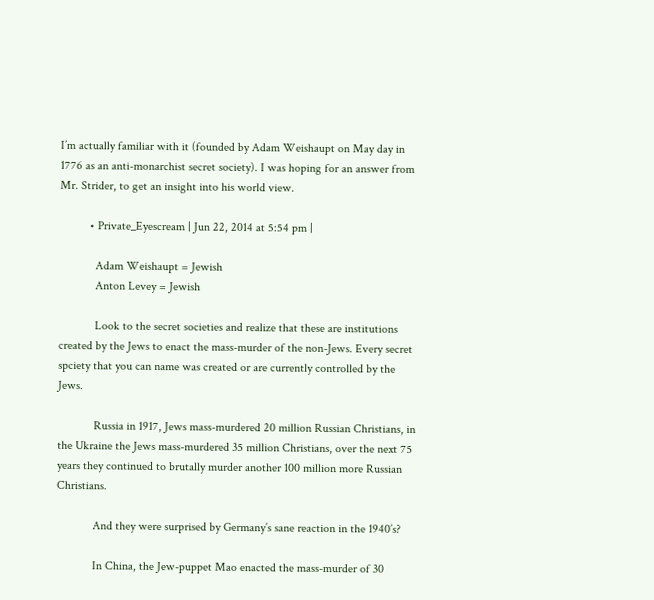I’m actually familiar with it (founded by Adam Weishaupt on May day in 1776 as an anti-monarchist secret society). I was hoping for an answer from Mr. Strider, to get an insight into his world view.

          • Private_Eyescream | Jun 22, 2014 at 5:54 pm |

            Adam Weishaupt = Jewish
            Anton Levey = Jewish

            Look to the secret societies and realize that these are institutions created by the Jews to enact the mass-murder of the non-Jews. Every secret spciety that you can name was created or are currently controlled by the Jews.

            Russia in 1917, Jews mass-murdered 20 million Russian Christians, in the Ukraine the Jews mass-murdered 35 million Christians, over the next 75 years they continued to brutally murder another 100 million more Russian Christians.

            And they were surprised by Germany’s sane reaction in the 1940’s?

            In China, the Jew-puppet Mao enacted the mass-murder of 30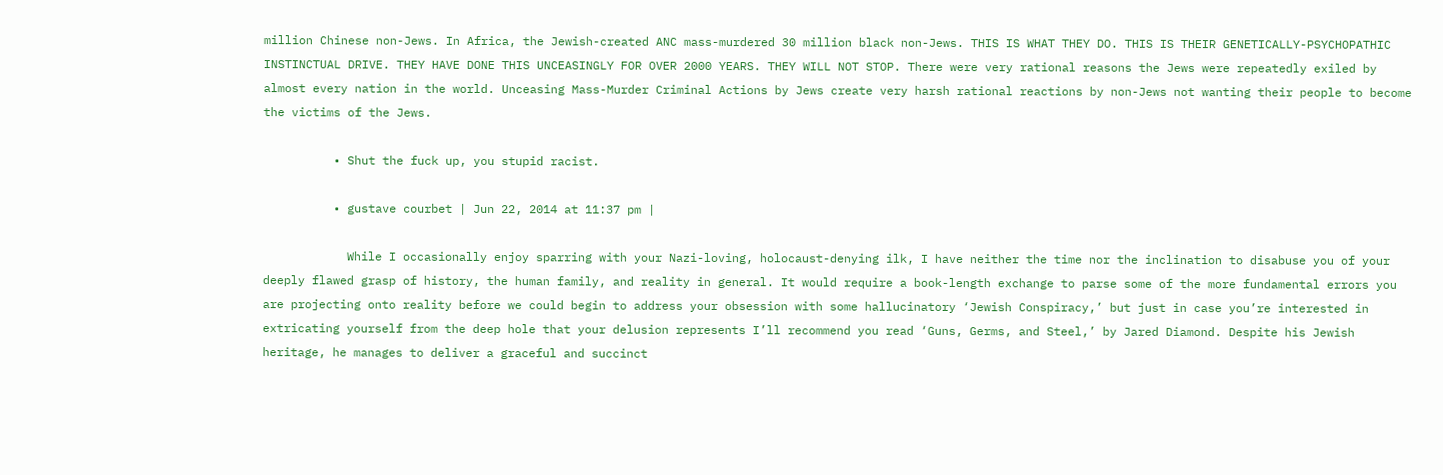million Chinese non-Jews. In Africa, the Jewish-created ANC mass-murdered 30 million black non-Jews. THIS IS WHAT THEY DO. THIS IS THEIR GENETICALLY-PSYCHOPATHIC INSTINCTUAL DRIVE. THEY HAVE DONE THIS UNCEASINGLY FOR OVER 2000 YEARS. THEY WILL NOT STOP. There were very rational reasons the Jews were repeatedly exiled by almost every nation in the world. Unceasing Mass-Murder Criminal Actions by Jews create very harsh rational reactions by non-Jews not wanting their people to become the victims of the Jews.

          • Shut the fuck up, you stupid racist.

          • gustave courbet | Jun 22, 2014 at 11:37 pm |

            While I occasionally enjoy sparring with your Nazi-loving, holocaust-denying ilk, I have neither the time nor the inclination to disabuse you of your deeply flawed grasp of history, the human family, and reality in general. It would require a book-length exchange to parse some of the more fundamental errors you are projecting onto reality before we could begin to address your obsession with some hallucinatory ‘Jewish Conspiracy,’ but just in case you’re interested in extricating yourself from the deep hole that your delusion represents I’ll recommend you read ‘Guns, Germs, and Steel,’ by Jared Diamond. Despite his Jewish heritage, he manages to deliver a graceful and succinct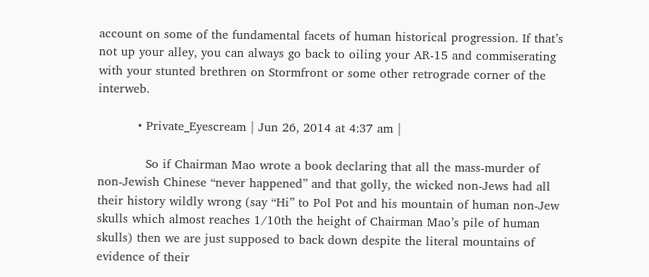account on some of the fundamental facets of human historical progression. If that’s not up your alley, you can always go back to oiling your AR-15 and commiserating with your stunted brethren on Stormfront or some other retrograde corner of the interweb.

          • Private_Eyescream | Jun 26, 2014 at 4:37 am |

            So if Chairman Mao wrote a book declaring that all the mass-murder of non-Jewish Chinese “never happened” and that golly, the wicked non-Jews had all their history wildly wrong (say “Hi” to Pol Pot and his mountain of human non-Jew skulls which almost reaches 1/10th the height of Chairman Mao’s pile of human skulls) then we are just supposed to back down despite the literal mountains of evidence of their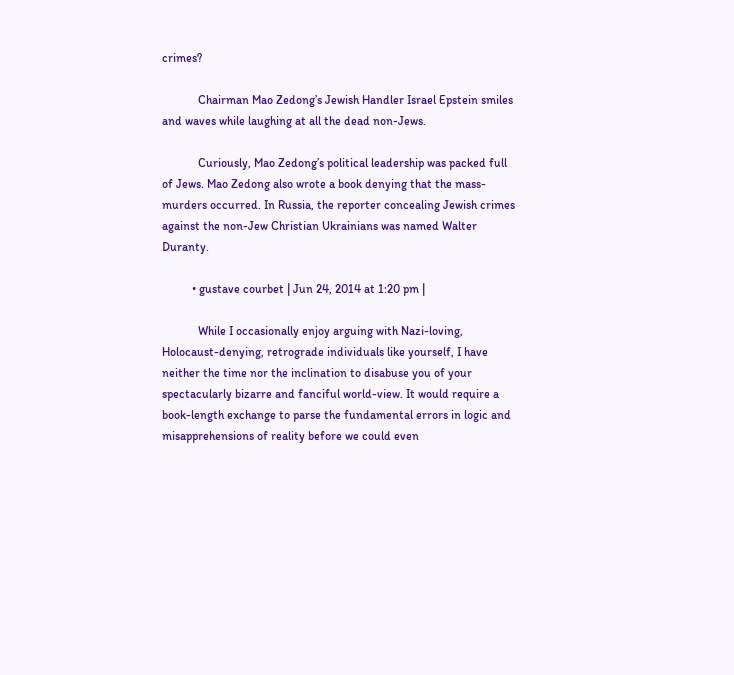crimes?

            Chairman Mao Zedong’s Jewish Handler Israel Epstein smiles and waves while laughing at all the dead non-Jews.

            Curiously, Mao Zedong’s political leadership was packed full of Jews. Mao Zedong also wrote a book denying that the mass-murders occurred. In Russia, the reporter concealing Jewish crimes against the non-Jew Christian Ukrainians was named Walter Duranty.

          • gustave courbet | Jun 24, 2014 at 1:20 pm |

            While I occasionally enjoy arguing with Nazi-loving, Holocaust-denying, retrograde individuals like yourself, I have neither the time nor the inclination to disabuse you of your spectacularly bizarre and fanciful world-view. It would require a book-length exchange to parse the fundamental errors in logic and misapprehensions of reality before we could even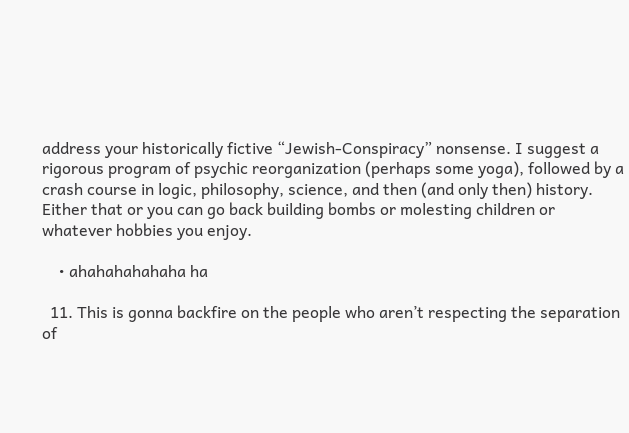address your historically fictive “Jewish-Conspiracy” nonsense. I suggest a rigorous program of psychic reorganization (perhaps some yoga), followed by a crash course in logic, philosophy, science, and then (and only then) history. Either that or you can go back building bombs or molesting children or whatever hobbies you enjoy.

    • ahahahahahaha ha

  11. This is gonna backfire on the people who aren’t respecting the separation of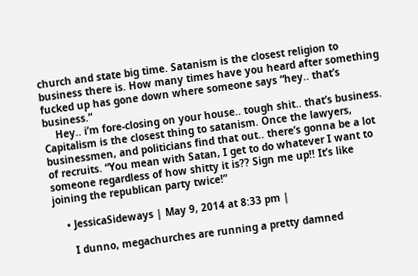church and state big time. Satanism is the closest religion to business there is. How many times have you heard after something fucked up has gone down where someone says “hey.. that’s business.”
    Hey.. i’m fore-closing on your house.. tough shit.. that’s business. Capitalism is the closest thing to satanism. Once the lawyers, businessmen, and politicians find that out.. there’s gonna be a lot of recruits. “You mean with Satan, I get to do whatever I want to someone regardless of how shitty it is?? Sign me up!! It’s like joining the republican party twice!”

    • JessicaSideways | May 9, 2014 at 8:33 pm |

      I dunno, megachurches are running a pretty damned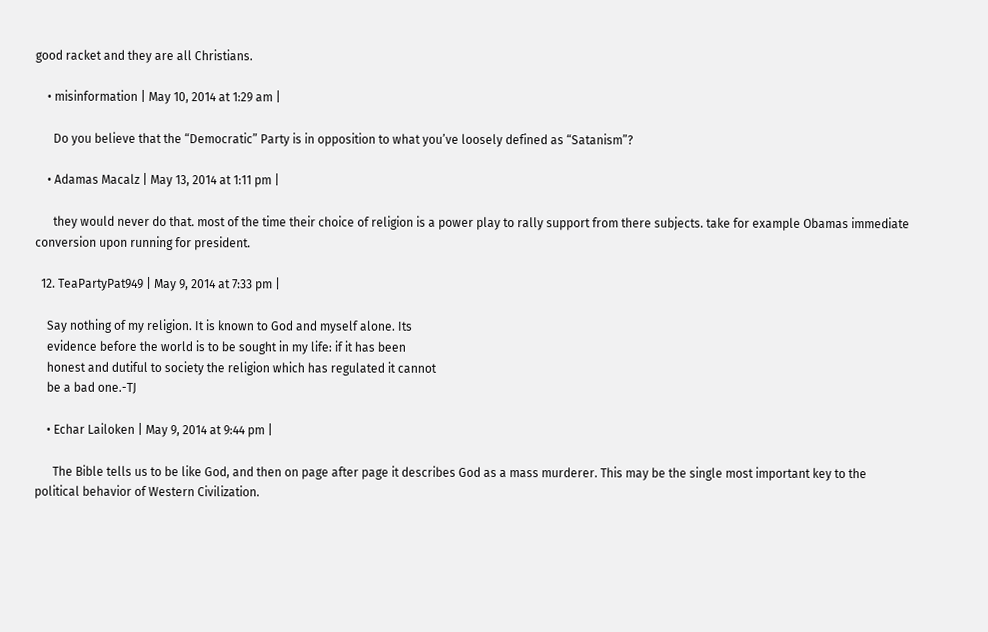good racket and they are all Christians.

    • misinformation | May 10, 2014 at 1:29 am |

      Do you believe that the “Democratic” Party is in opposition to what you’ve loosely defined as “Satanism”?

    • Adamas Macalz | May 13, 2014 at 1:11 pm |

      they would never do that. most of the time their choice of religion is a power play to rally support from there subjects. take for example Obamas immediate conversion upon running for president.

  12. TeaPartyPat949 | May 9, 2014 at 7:33 pm |

    Say nothing of my religion. It is known to God and myself alone. Its
    evidence before the world is to be sought in my life: if it has been
    honest and dutiful to society the religion which has regulated it cannot
    be a bad one.-TJ

    • Echar Lailoken | May 9, 2014 at 9:44 pm |

      The Bible tells us to be like God, and then on page after page it describes God as a mass murderer. This may be the single most important key to the political behavior of Western Civilization.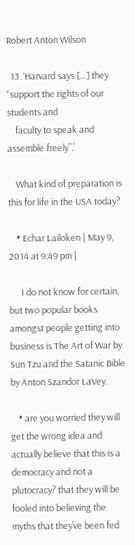Robert Anton Wilson

  13. ‘Harvard says […] they “support the rights of our students and
    faculty to speak and assemble freely”.’

    What kind of preparation is this for life in the USA today?

    • Echar Lailoken | May 9, 2014 at 9:49 pm |

      I do not know for certain, but two popular books amongst people getting into business is The Art of War by Sun Tzu and the Satanic Bible by Anton Szandor LaVey.

    • are you worried they will get the wrong idea and actually believe that this is a democracy and not a plutocracy? that they will be fooled into believing the myths that they’ve been fed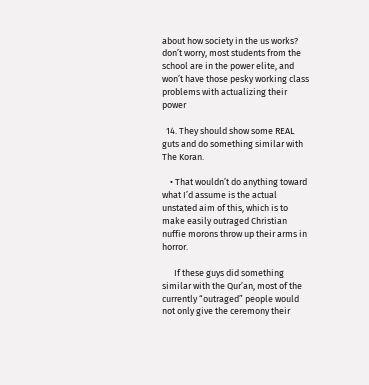about how society in the us works? don’t worry, most students from the school are in the power elite, and won’t have those pesky working class problems with actualizing their power

  14. They should show some REAL guts and do something similar with The Koran.

    • That wouldn’t do anything toward what I’d assume is the actual unstated aim of this, which is to make easily outraged Christian nuffie morons throw up their arms in horror.

      If these guys did something similar with the Qur’an, most of the currently “outraged” people would not only give the ceremony their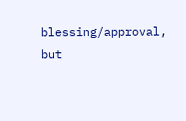blessing/approval, but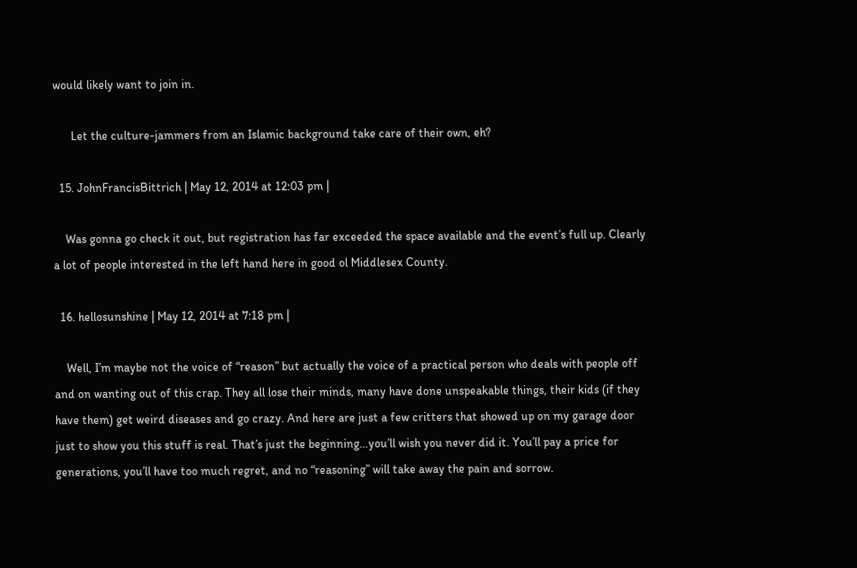would likely want to join in.

      Let the culture-jammers from an Islamic background take care of their own, eh?

  15. JohnFrancisBittrich | May 12, 2014 at 12:03 pm |

    Was gonna go check it out, but registration has far exceeded the space available and the event’s full up. Clearly a lot of people interested in the left hand here in good ol Middlesex County.

  16. hellosunshine | May 12, 2014 at 7:18 pm |

    Well, I’m maybe not the voice of “reason” but actually the voice of a practical person who deals with people off and on wanting out of this crap. They all lose their minds, many have done unspeakable things, their kids (if they have them) get weird diseases and go crazy. And here are just a few critters that showed up on my garage door just to show you this stuff is real. That’s just the beginning…you’ll wish you never did it. You’ll pay a price for generations, you’ll have too much regret, and no “reasoning” will take away the pain and sorrow.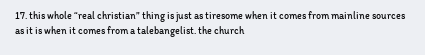17. this whole “real christian” thing is just as tiresome when it comes from mainline sources as it is when it comes from a talebangelist. the church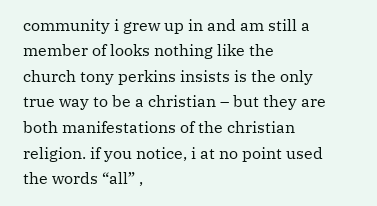community i grew up in and am still a member of looks nothing like the church tony perkins insists is the only true way to be a christian – but they are both manifestations of the christian religion. if you notice, i at no point used the words “all” ,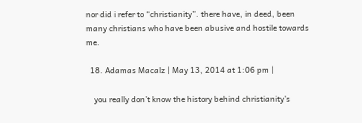nor did i refer to “christianity”. there have, in deed, been many christians who have been abusive and hostile towards me.

  18. Adamas Macalz | May 13, 2014 at 1:06 pm |

    you really don’t know the history behind christianity’s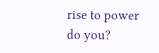rise to power do you?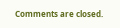Comments are closed.